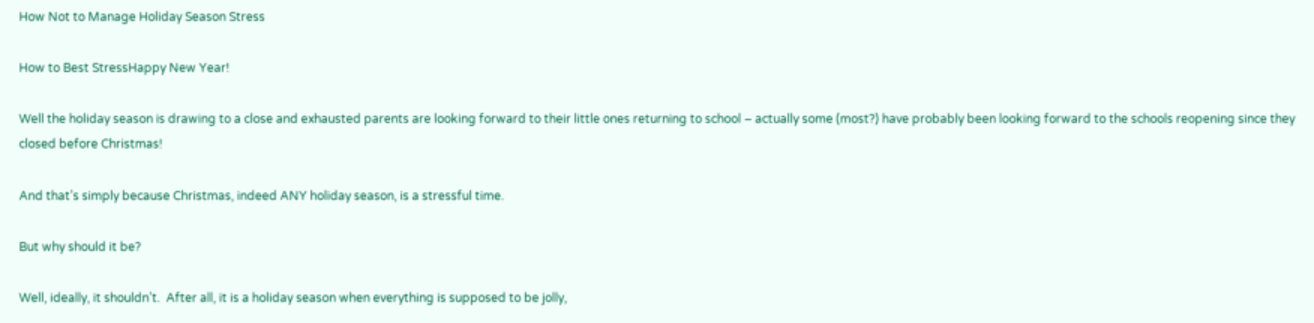How Not to Manage Holiday Season Stress

How to Best StressHappy New Year!

Well the holiday season is drawing to a close and exhausted parents are looking forward to their little ones returning to school – actually some (most?) have probably been looking forward to the schools reopening since they closed before Christmas!

And that’s simply because Christmas, indeed ANY holiday season, is a stressful time.

But why should it be?

Well, ideally, it shouldn’t.  After all, it is a holiday season when everything is supposed to be jolly,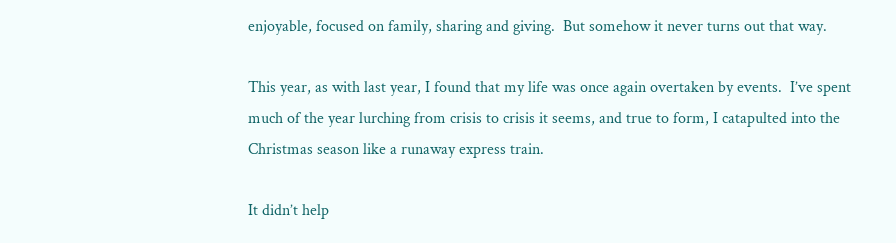enjoyable, focused on family, sharing and giving.  But somehow it never turns out that way.

This year, as with last year, I found that my life was once again overtaken by events.  I’ve spent much of the year lurching from crisis to crisis it seems, and true to form, I catapulted into the Christmas season like a runaway express train.

It didn’t help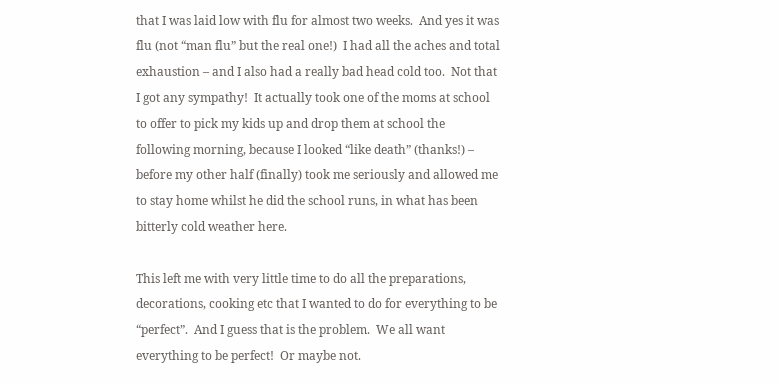that I was laid low with flu for almost two weeks.  And yes it was flu (not “man flu” but the real one!)  I had all the aches and total exhaustion – and I also had a really bad head cold too.  Not that I got any sympathy!  It actually took one of the moms at school to offer to pick my kids up and drop them at school the following morning, because I looked “like death” (thanks!) – before my other half (finally) took me seriously and allowed me to stay home whilst he did the school runs, in what has been bitterly cold weather here.

This left me with very little time to do all the preparations, decorations, cooking etc that I wanted to do for everything to be “perfect”.  And I guess that is the problem.  We all want everything to be perfect!  Or maybe not.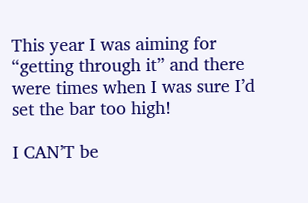This year I was aiming for “getting through it” and there were times when I was sure I’d set the bar too high!

I CAN’T be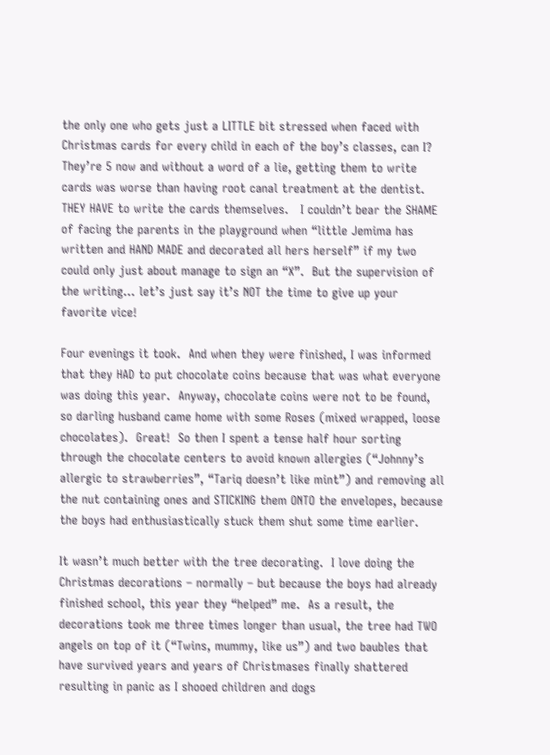the only one who gets just a LITTLE bit stressed when faced with Christmas cards for every child in each of the boy’s classes, can I?  They’re 5 now and without a word of a lie, getting them to write cards was worse than having root canal treatment at the dentist.  THEY HAVE to write the cards themselves.   I couldn’t bear the SHAME of facing the parents in the playground when “little Jemima has written and HAND MADE and decorated all hers herself” if my two could only just about manage to sign an “X”.  But the supervision of the writing… let’s just say it’s NOT the time to give up your favorite vice!

Four evenings it took.  And when they were finished, I was informed that they HAD to put chocolate coins because that was what everyone was doing this year.  Anyway, chocolate coins were not to be found, so darling husband came home with some Roses (mixed wrapped, loose chocolates).  Great!  So then I spent a tense half hour sorting through the chocolate centers to avoid known allergies (“Johnny’s allergic to strawberries”, “Tariq doesn’t like mint”) and removing all the nut containing ones and STICKING them ONTO the envelopes, because the boys had enthusiastically stuck them shut some time earlier.

It wasn’t much better with the tree decorating.  I love doing the Christmas decorations – normally – but because the boys had already finished school, this year they “helped” me.  As a result, the decorations took me three times longer than usual, the tree had TWO angels on top of it (“Twins, mummy, like us”) and two baubles that have survived years and years of Christmases finally shattered resulting in panic as I shooed children and dogs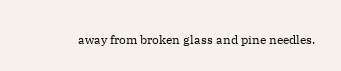away from broken glass and pine needles.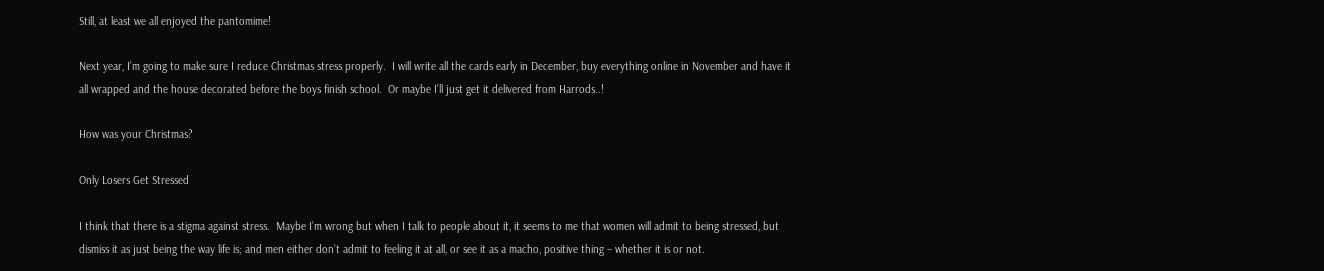Still, at least we all enjoyed the pantomime!

Next year, I’m going to make sure I reduce Christmas stress properly.  I will write all the cards early in December, buy everything online in November and have it all wrapped and the house decorated before the boys finish school.  Or maybe I’ll just get it delivered from Harrods..!

How was your Christmas?

Only Losers Get Stressed

I think that there is a stigma against stress.  Maybe I’m wrong but when I talk to people about it, it seems to me that women will admit to being stressed, but dismiss it as just being the way life is; and men either don’t admit to feeling it at all, or see it as a macho, positive thing – whether it is or not.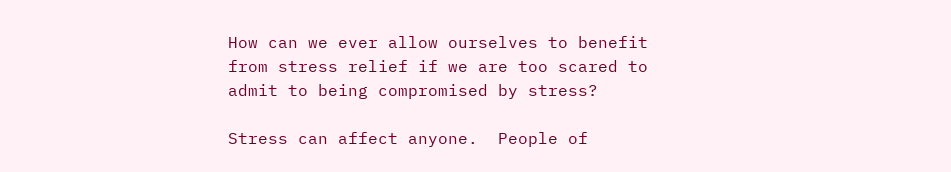How can we ever allow ourselves to benefit from stress relief if we are too scared to admit to being compromised by stress?

Stress can affect anyone.  People of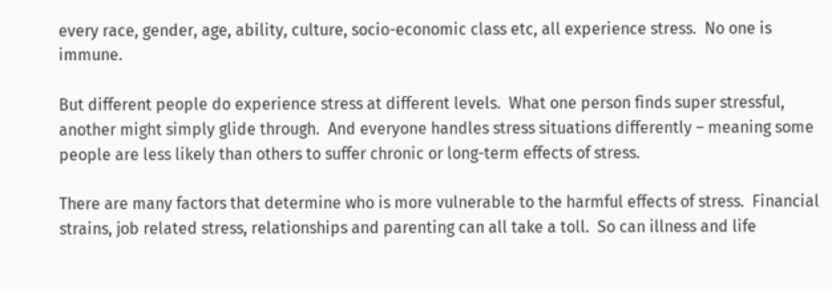every race, gender, age, ability, culture, socio-economic class etc, all experience stress.  No one is immune.

But different people do experience stress at different levels.  What one person finds super stressful, another might simply glide through.  And everyone handles stress situations differently – meaning some people are less likely than others to suffer chronic or long-term effects of stress.

There are many factors that determine who is more vulnerable to the harmful effects of stress.  Financial strains, job related stress, relationships and parenting can all take a toll.  So can illness and life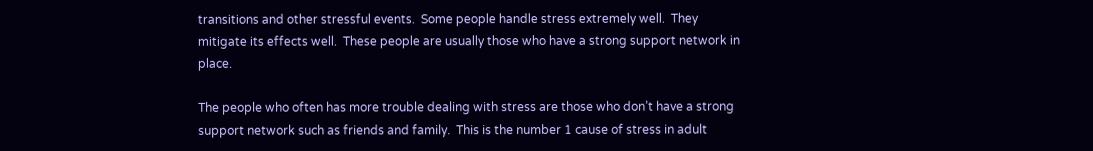transitions and other stressful events.  Some people handle stress extremely well.  They mitigate its effects well.  These people are usually those who have a strong support network in place.

The people who often has more trouble dealing with stress are those who don’t have a strong support network such as friends and family.  This is the number 1 cause of stress in adult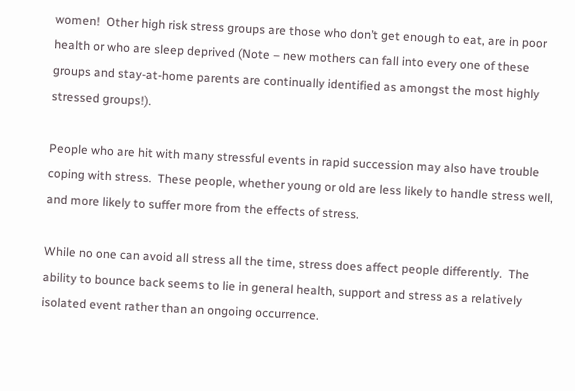women!  Other high risk stress groups are those who don’t get enough to eat, are in poor health or who are sleep deprived (Note – new mothers can fall into every one of these groups and stay-at-home parents are continually identified as amongst the most highly stressed groups!).

People who are hit with many stressful events in rapid succession may also have trouble coping with stress.  These people, whether young or old are less likely to handle stress well, and more likely to suffer more from the effects of stress.

While no one can avoid all stress all the time, stress does affect people differently.  The ability to bounce back seems to lie in general health, support and stress as a relatively isolated event rather than an ongoing occurrence.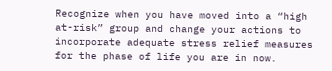Recognize when you have moved into a “high at-risk” group and change your actions to incorporate adequate stress relief measures for the phase of life you are in now.